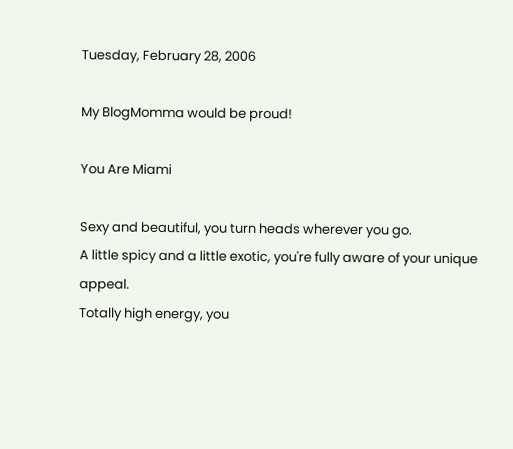Tuesday, February 28, 2006

My BlogMomma would be proud!

You Are Miami

Sexy and beautiful, you turn heads wherever you go.
A little spicy and a little exotic, you're fully aware of your unique appeal.
Totally high energy, you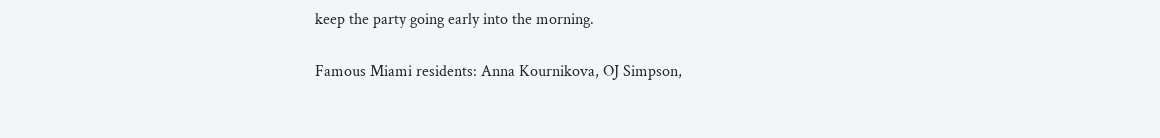keep the party going early into the morning.

Famous Miami residents: Anna Kournikova, OJ Simpson,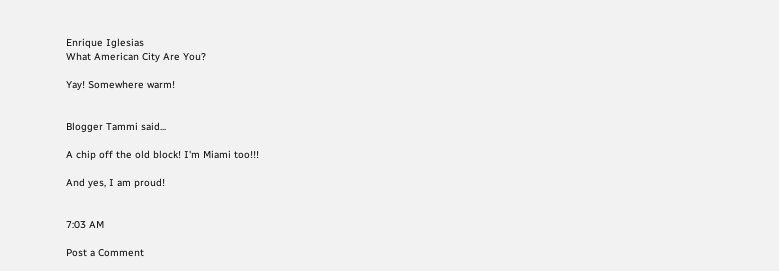Enrique Iglesias
What American City Are You?

Yay! Somewhere warm!


Blogger Tammi said...

A chip off the old block! I'm Miami too!!!

And yes, I am proud!


7:03 AM

Post a Comment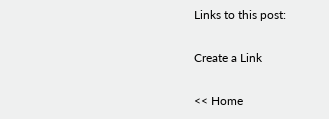Links to this post:

Create a Link

<< Home